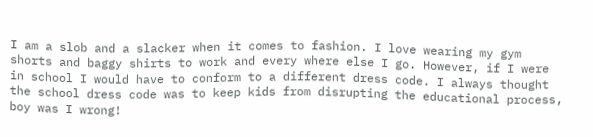I am a slob and a slacker when it comes to fashion. I love wearing my gym shorts and baggy shirts to work and every where else I go. However, if I were in school I would have to conform to a different dress code. I always thought the school dress code was to keep kids from disrupting the educational process, boy was I wrong!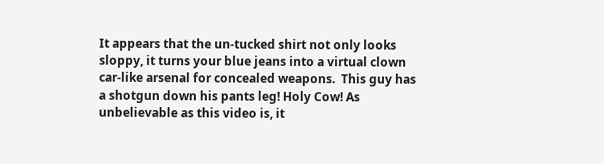It appears that the un-tucked shirt not only looks sloppy, it turns your blue jeans into a virtual clown car-like arsenal for concealed weapons.  This guy has a shotgun down his pants leg! Holy Cow! As unbelievable as this video is, it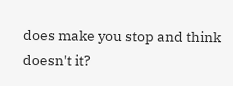does make you stop and think doesn't it?